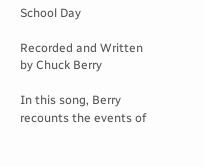School Day

Recorded and Written by Chuck Berry

In this song, Berry recounts the events of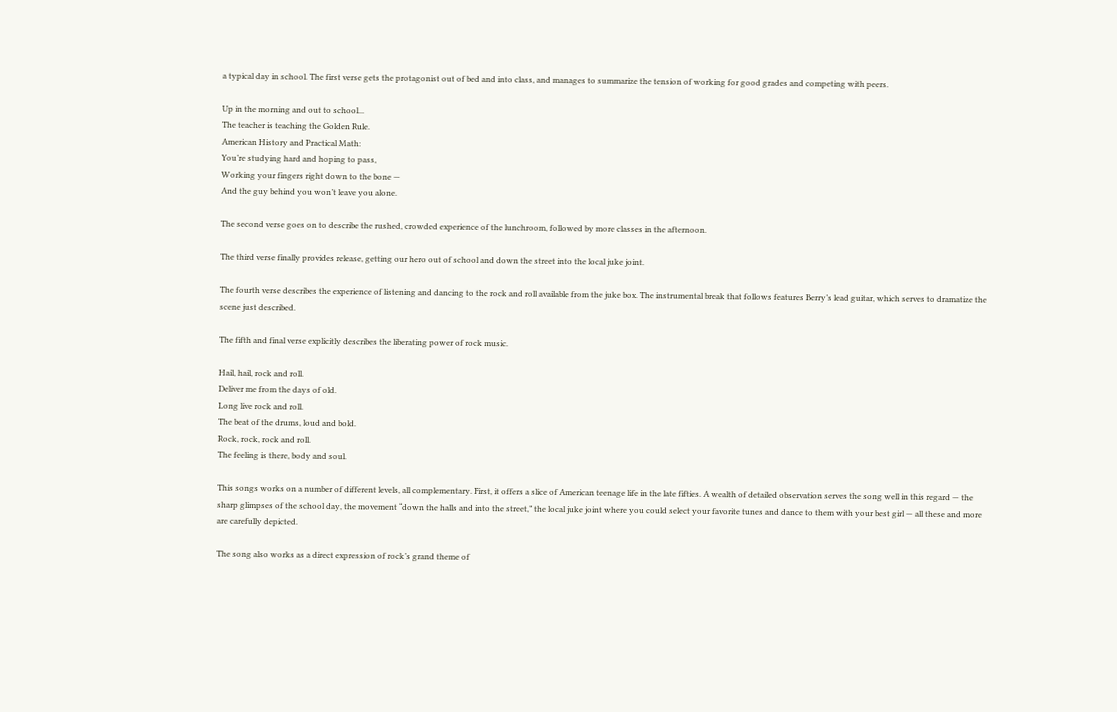a typical day in school. The first verse gets the protagonist out of bed and into class, and manages to summarize the tension of working for good grades and competing with peers.

Up in the morning and out to school...
The teacher is teaching the Golden Rule.
American History and Practical Math:
You’re studying hard and hoping to pass,
Working your fingers right down to the bone —
And the guy behind you won’t leave you alone.

The second verse goes on to describe the rushed, crowded experience of the lunchroom, followed by more classes in the afternoon.

The third verse finally provides release, getting our hero out of school and down the street into the local juke joint.

The fourth verse describes the experience of listening and dancing to the rock and roll available from the juke box. The instrumental break that follows features Berry’s lead guitar, which serves to dramatize the scene just described.

The fifth and final verse explicitly describes the liberating power of rock music.

Hail, hail, rock and roll.
Deliver me from the days of old.
Long live rock and roll.
The beat of the drums, loud and bold.
Rock, rock, rock and roll.
The feeling is there, body and soul.

This songs works on a number of different levels, all complementary. First, it offers a slice of American teenage life in the late fifties. A wealth of detailed observation serves the song well in this regard — the sharp glimpses of the school day, the movement “down the halls and into the street,” the local juke joint where you could select your favorite tunes and dance to them with your best girl — all these and more are carefully depicted.

The song also works as a direct expression of rock’s grand theme of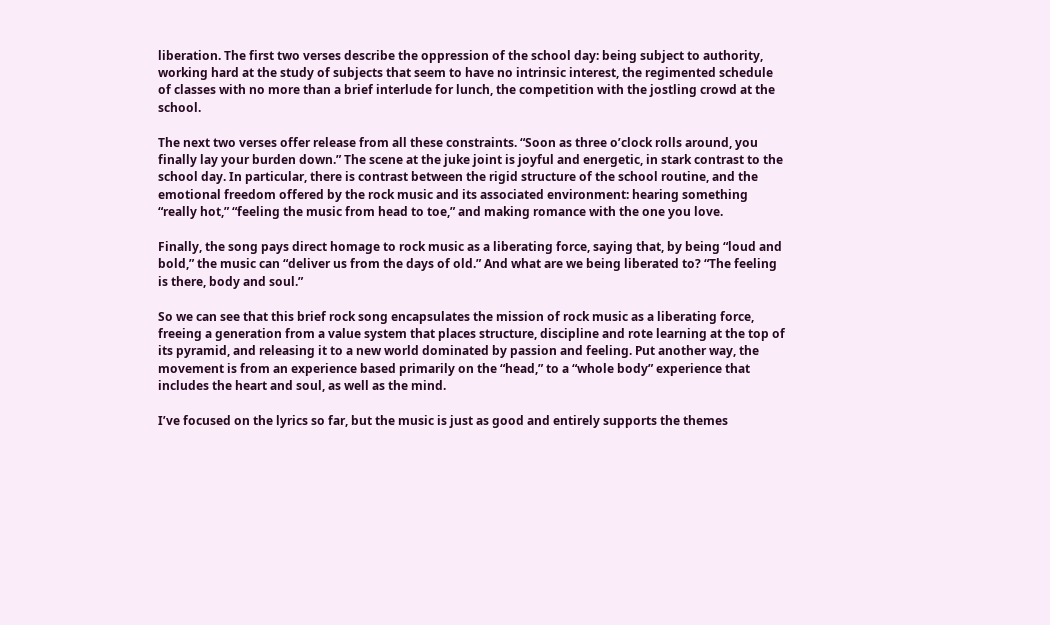liberation. The first two verses describe the oppression of the school day: being subject to authority, working hard at the study of subjects that seem to have no intrinsic interest, the regimented schedule of classes with no more than a brief interlude for lunch, the competition with the jostling crowd at the school.

The next two verses offer release from all these constraints. “Soon as three o’clock rolls around, you finally lay your burden down.” The scene at the juke joint is joyful and energetic, in stark contrast to the school day. In particular, there is contrast between the rigid structure of the school routine, and the emotional freedom offered by the rock music and its associated environment: hearing something “really hot,” “feeling the music from head to toe,” and making romance with the one you love.

Finally, the song pays direct homage to rock music as a liberating force, saying that, by being “loud and bold,” the music can “deliver us from the days of old.” And what are we being liberated to? “The feeling is there, body and soul.”

So we can see that this brief rock song encapsulates the mission of rock music as a liberating force, freeing a generation from a value system that places structure, discipline and rote learning at the top of its pyramid, and releasing it to a new world dominated by passion and feeling. Put another way, the movement is from an experience based primarily on the “head,” to a “whole body” experience that includes the heart and soul, as well as the mind.

I’ve focused on the lyrics so far, but the music is just as good and entirely supports the themes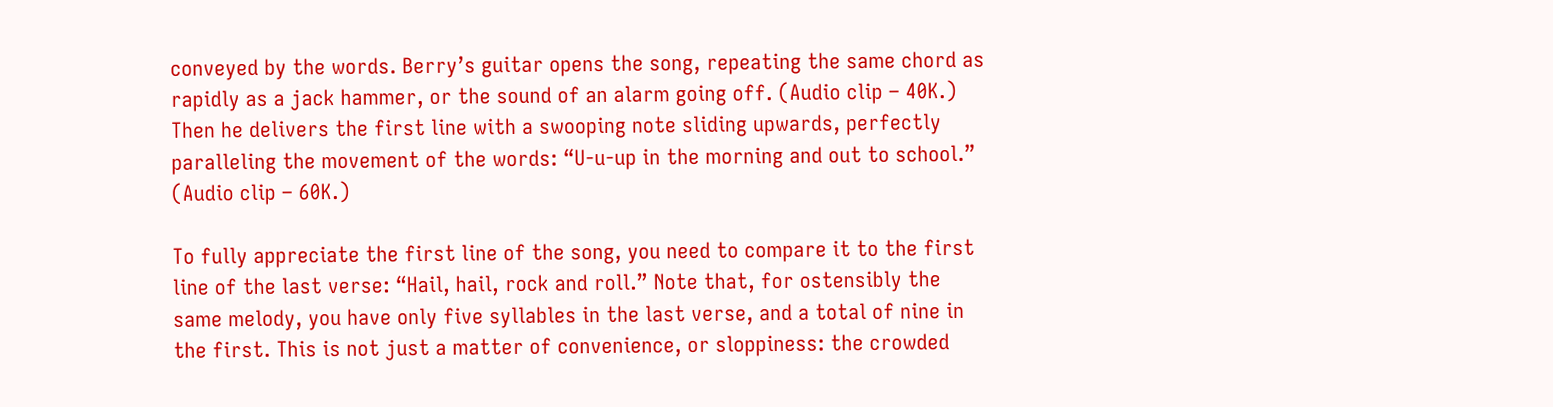conveyed by the words. Berry’s guitar opens the song, repeating the same chord as rapidly as a jack hammer, or the sound of an alarm going off. (Audio clip – 40K.) Then he delivers the first line with a swooping note sliding upwards, perfectly paralleling the movement of the words: “U-u-up in the morning and out to school.” (Audio clip – 60K.)

To fully appreciate the first line of the song, you need to compare it to the first line of the last verse: “Hail, hail, rock and roll.” Note that, for ostensibly the same melody, you have only five syllables in the last verse, and a total of nine in the first. This is not just a matter of convenience, or sloppiness: the crowded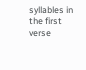syllables in the first verse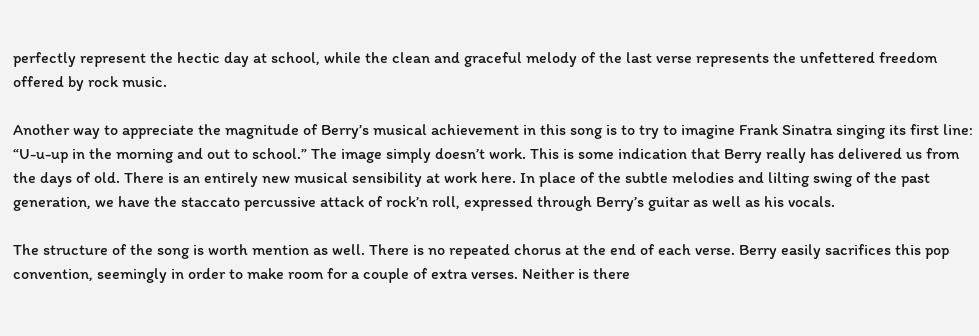perfectly represent the hectic day at school, while the clean and graceful melody of the last verse represents the unfettered freedom offered by rock music.

Another way to appreciate the magnitude of Berry’s musical achievement in this song is to try to imagine Frank Sinatra singing its first line: “U-u-up in the morning and out to school.” The image simply doesn’t work. This is some indication that Berry really has delivered us from the days of old. There is an entirely new musical sensibility at work here. In place of the subtle melodies and lilting swing of the past generation, we have the staccato percussive attack of rock’n roll, expressed through Berry’s guitar as well as his vocals.

The structure of the song is worth mention as well. There is no repeated chorus at the end of each verse. Berry easily sacrifices this pop convention, seemingly in order to make room for a couple of extra verses. Neither is there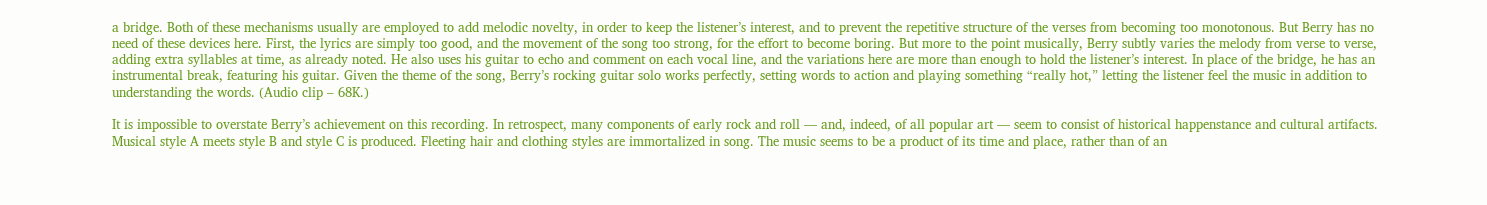a bridge. Both of these mechanisms usually are employed to add melodic novelty, in order to keep the listener’s interest, and to prevent the repetitive structure of the verses from becoming too monotonous. But Berry has no need of these devices here. First, the lyrics are simply too good, and the movement of the song too strong, for the effort to become boring. But more to the point musically, Berry subtly varies the melody from verse to verse, adding extra syllables at time, as already noted. He also uses his guitar to echo and comment on each vocal line, and the variations here are more than enough to hold the listener’s interest. In place of the bridge, he has an instrumental break, featuring his guitar. Given the theme of the song, Berry’s rocking guitar solo works perfectly, setting words to action and playing something “really hot,” letting the listener feel the music in addition to understanding the words. (Audio clip – 68K.)

It is impossible to overstate Berry’s achievement on this recording. In retrospect, many components of early rock and roll — and, indeed, of all popular art — seem to consist of historical happenstance and cultural artifacts. Musical style A meets style B and style C is produced. Fleeting hair and clothing styles are immortalized in song. The music seems to be a product of its time and place, rather than of an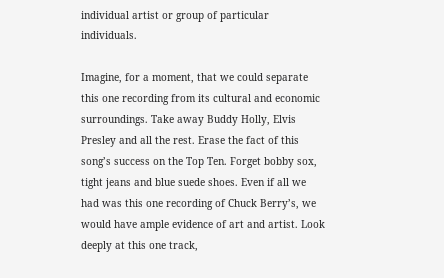individual artist or group of particular individuals.

Imagine, for a moment, that we could separate this one recording from its cultural and economic surroundings. Take away Buddy Holly, Elvis Presley and all the rest. Erase the fact of this song’s success on the Top Ten. Forget bobby sox, tight jeans and blue suede shoes. Even if all we had was this one recording of Chuck Berry’s, we would have ample evidence of art and artist. Look deeply at this one track,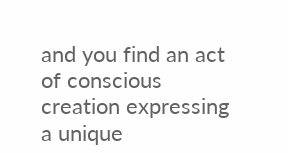and you find an act of conscious creation expressing a unique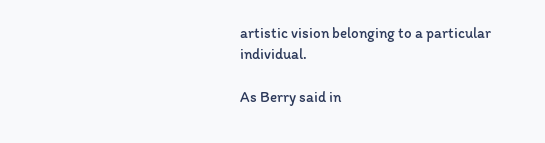artistic vision belonging to a particular individual.

As Berry said in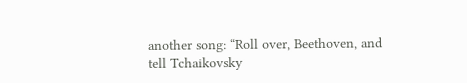another song: “Roll over, Beethoven, and tell Tchaikovsky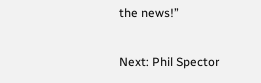the news!”

Next: Phil Spector